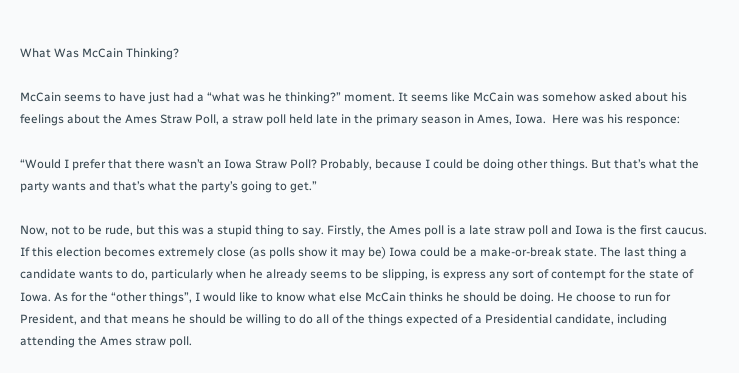What Was McCain Thinking?

McCain seems to have just had a “what was he thinking?” moment. It seems like McCain was somehow asked about his feelings about the Ames Straw Poll, a straw poll held late in the primary season in Ames, Iowa.  Here was his responce:

“Would I prefer that there wasn’t an Iowa Straw Poll? Probably, because I could be doing other things. But that’s what the party wants and that’s what the party’s going to get.”

Now, not to be rude, but this was a stupid thing to say. Firstly, the Ames poll is a late straw poll and Iowa is the first caucus.  If this election becomes extremely close (as polls show it may be) Iowa could be a make-or-break state. The last thing a candidate wants to do, particularly when he already seems to be slipping, is express any sort of contempt for the state of Iowa. As for the “other things”, I would like to know what else McCain thinks he should be doing. He choose to run for President, and that means he should be willing to do all of the things expected of a Presidential candidate, including attending the Ames straw poll.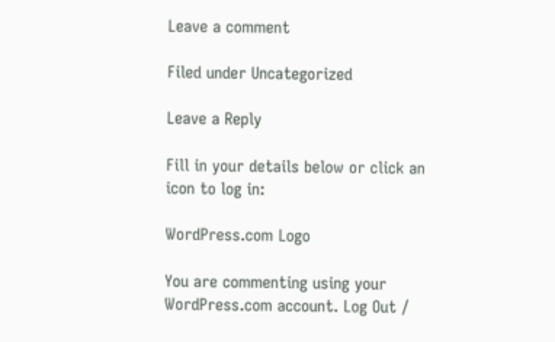Leave a comment

Filed under Uncategorized

Leave a Reply

Fill in your details below or click an icon to log in:

WordPress.com Logo

You are commenting using your WordPress.com account. Log Out /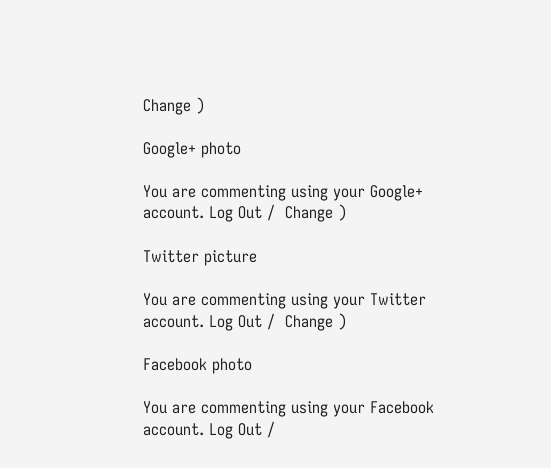Change )

Google+ photo

You are commenting using your Google+ account. Log Out /  Change )

Twitter picture

You are commenting using your Twitter account. Log Out /  Change )

Facebook photo

You are commenting using your Facebook account. Log Out /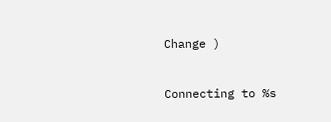Change )


Connecting to %s